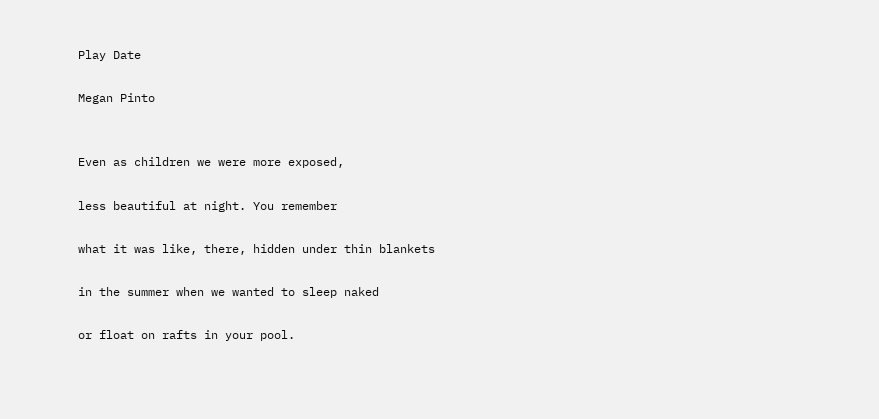Play Date

Megan Pinto


Even as children we were more exposed,

less beautiful at night. You remember

what it was like, there, hidden under thin blankets

in the summer when we wanted to sleep naked

or float on rafts in your pool.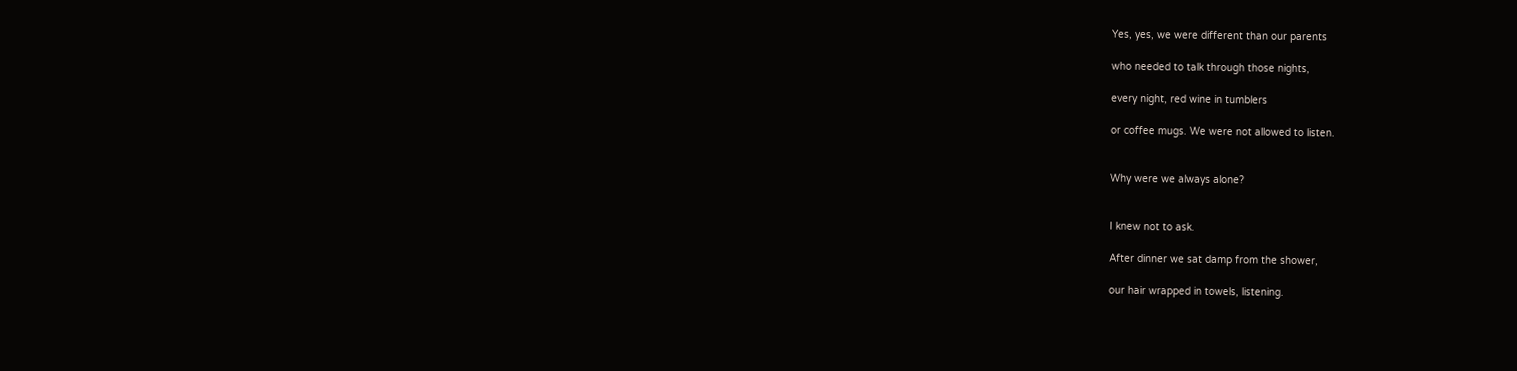Yes, yes, we were different than our parents

who needed to talk through those nights,

every night, red wine in tumblers

or coffee mugs. We were not allowed to listen.


Why were we always alone?


I knew not to ask.

After dinner we sat damp from the shower,

our hair wrapped in towels, listening.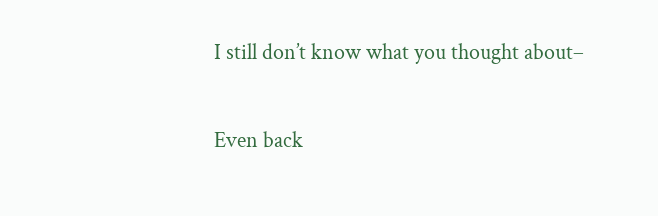I still don’t know what you thought about–

Even back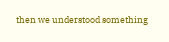then we understood something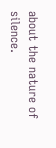about the nature of silence.